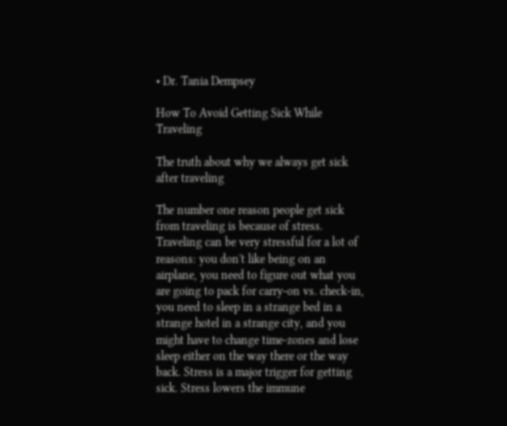• Dr. Tania Dempsey

How To Avoid Getting Sick While Traveling

The truth about why we always get sick after traveling

The number one reason people get sick from traveling is because of stress. Traveling can be very stressful for a lot of reasons: you don't like being on an airplane, you need to figure out what you are going to pack for carry-on vs. check-in, you need to sleep in a strange bed in a strange hotel in a strange city, and you might have to change time-zones and lose sleep either on the way there or the way back. Stress is a major trigger for getting sick. Stress lowers the immune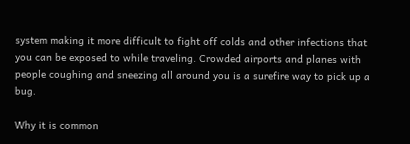system making it more difficult to fight off colds and other infections that you can be exposed to while traveling. Crowded airports and planes with people coughing and sneezing all around you is a surefire way to pick up a bug.

Why it is common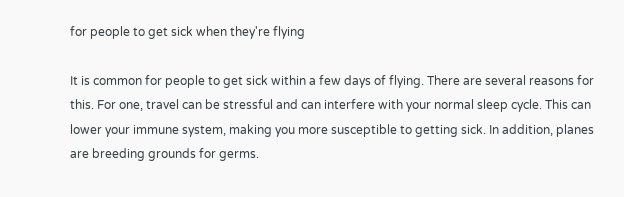for people to get sick when they're flying

It is common for people to get sick within a few days of flying. There are several reasons for this. For one, travel can be stressful and can interfere with your normal sleep cycle. This can lower your immune system, making you more susceptible to getting sick. In addition, planes are breeding grounds for germs.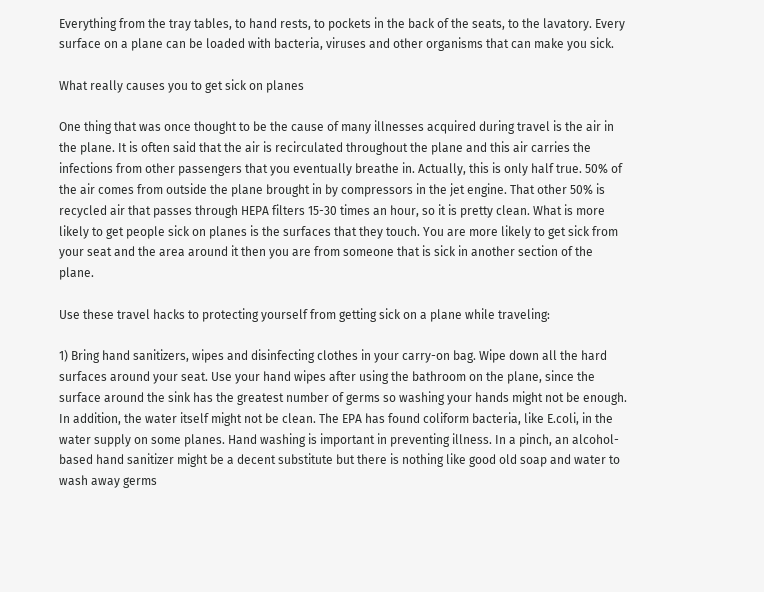Everything from the tray tables, to hand rests, to pockets in the back of the seats, to the lavatory. Every surface on a plane can be loaded with bacteria, viruses and other organisms that can make you sick.

What really causes you to get sick on planes

One thing that was once thought to be the cause of many illnesses acquired during travel is the air in the plane. It is often said that the air is recirculated throughout the plane and this air carries the infections from other passengers that you eventually breathe in. Actually, this is only half true. 50% of the air comes from outside the plane brought in by compressors in the jet engine. That other 50% is recycled air that passes through HEPA filters 15-30 times an hour, so it is pretty clean. What is more likely to get people sick on planes is the surfaces that they touch. You are more likely to get sick from your seat and the area around it then you are from someone that is sick in another section of the plane.

Use these travel hacks to protecting yourself from getting sick on a plane while traveling:

1) Bring hand sanitizers, wipes and disinfecting clothes in your carry-on bag. Wipe down all the hard surfaces around your seat. Use your hand wipes after using the bathroom on the plane, since the surface around the sink has the greatest number of germs so washing your hands might not be enough. In addition, the water itself might not be clean. The EPA has found coliform bacteria, like E.coli, in the water supply on some planes. Hand washing is important in preventing illness. In a pinch, an alcohol-based hand sanitizer might be a decent substitute but there is nothing like good old soap and water to wash away germs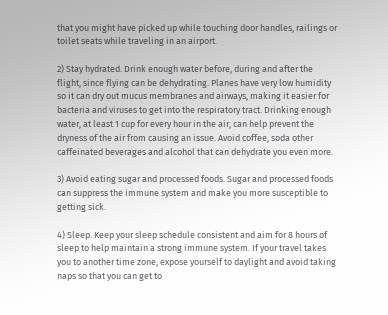that you might have picked up while touching door handles, railings or toilet seats while traveling in an airport.

2) Stay hydrated. Drink enough water before, during and after the flight, since flying can be dehydrating. Planes have very low humidity so it can dry out mucus membranes and airways, making it easier for bacteria and viruses to get into the respiratory tract. Drinking enough water, at least 1 cup for every hour in the air, can help prevent the dryness of the air from causing an issue. Avoid coffee, soda other caffeinated beverages and alcohol that can dehydrate you even more.

3) Avoid eating sugar and processed foods. Sugar and processed foods can suppress the immune system and make you more susceptible to getting sick.

4) Sleep. Keep your sleep schedule consistent and aim for 8 hours of sleep to help maintain a strong immune system. If your travel takes you to another time zone, expose yourself to daylight and avoid taking naps so that you can get to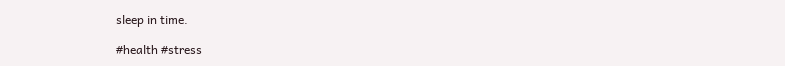sleep in time.

#health #stress